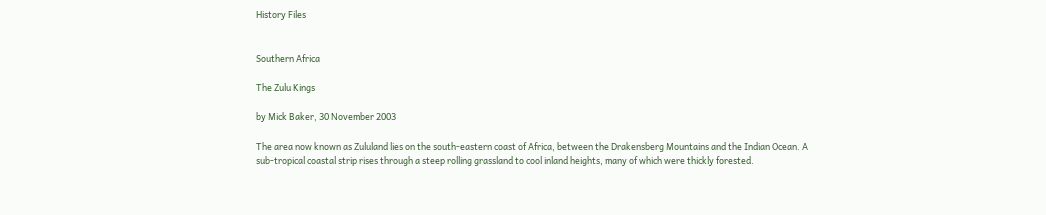History Files


Southern Africa

The Zulu Kings

by Mick Baker, 30 November 2003

The area now known as Zululand lies on the south-eastern coast of Africa, between the Drakensberg Mountains and the Indian Ocean. A sub-tropical coastal strip rises through a steep rolling grassland to cool inland heights, many of which were thickly forested.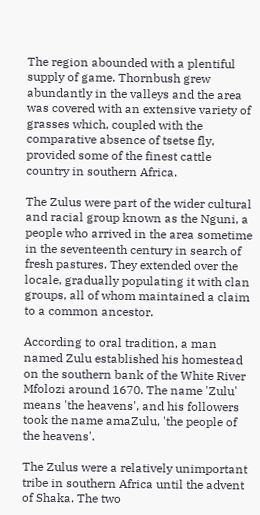The region abounded with a plentiful supply of game. Thornbush grew abundantly in the valleys and the area was covered with an extensive variety of grasses which, coupled with the comparative absence of tsetse fly, provided some of the finest cattle country in southern Africa.

The Zulus were part of the wider cultural and racial group known as the Nguni, a people who arrived in the area sometime in the seventeenth century in search of fresh pastures. They extended over the locale, gradually populating it with clan groups, all of whom maintained a claim to a common ancestor.

According to oral tradition, a man named Zulu established his homestead on the southern bank of the White River Mfolozi around 1670. The name 'Zulu' means 'the heavens', and his followers took the name amaZulu, 'the people of the heavens'.

The Zulus were a relatively unimportant tribe in southern Africa until the advent of Shaka. The two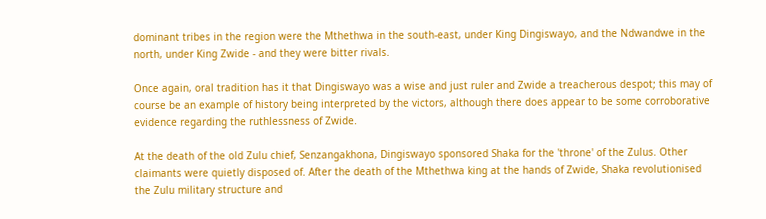dominant tribes in the region were the Mthethwa in the south-east, under King Dingiswayo, and the Ndwandwe in the north, under King Zwide - and they were bitter rivals.

Once again, oral tradition has it that Dingiswayo was a wise and just ruler and Zwide a treacherous despot; this may of course be an example of history being interpreted by the victors, although there does appear to be some corroborative evidence regarding the ruthlessness of Zwide.

At the death of the old Zulu chief, Senzangakhona, Dingiswayo sponsored Shaka for the 'throne' of the Zulus. Other claimants were quietly disposed of. After the death of the Mthethwa king at the hands of Zwide, Shaka revolutionised the Zulu military structure and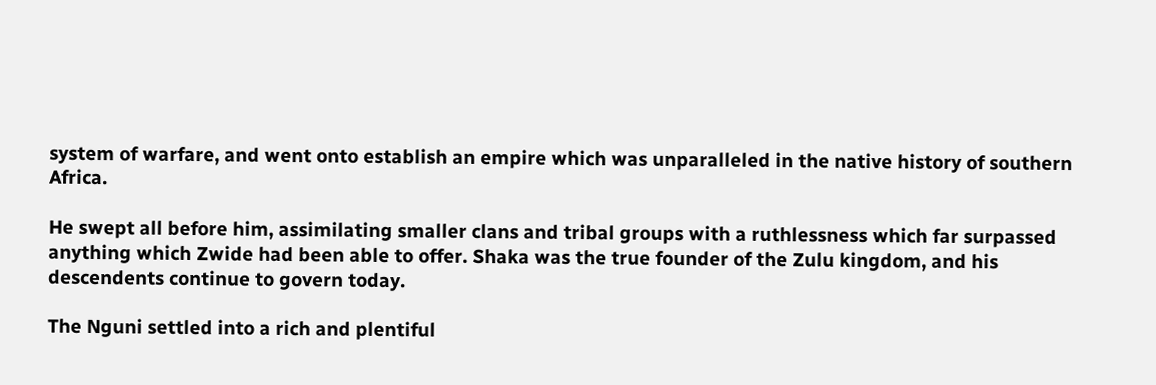system of warfare, and went onto establish an empire which was unparalleled in the native history of southern Africa.

He swept all before him, assimilating smaller clans and tribal groups with a ruthlessness which far surpassed anything which Zwide had been able to offer. Shaka was the true founder of the Zulu kingdom, and his descendents continue to govern today.

The Nguni settled into a rich and plentiful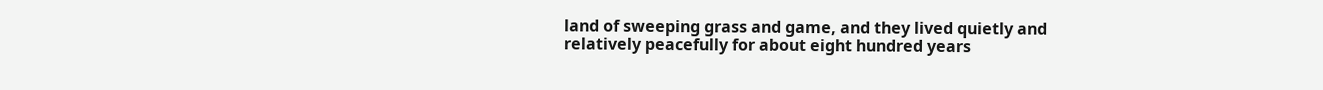land of sweeping grass and game, and they lived quietly and relatively peacefully for about eight hundred years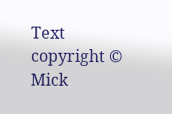Text copyright © Mick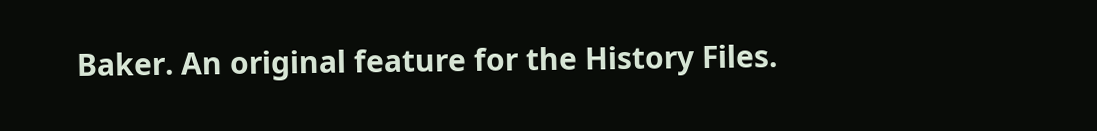Baker. An original feature for the History Files.